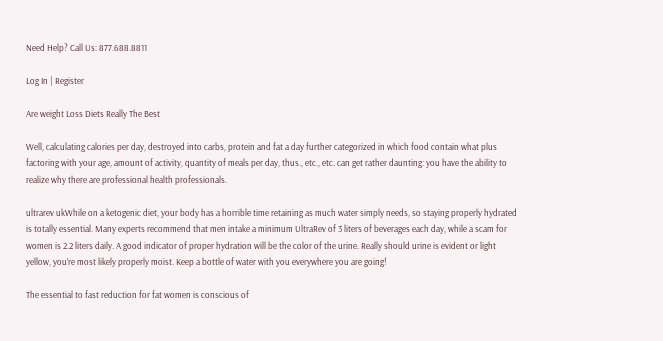Need Help? Call Us: 877.688.8811

Log In | Register

Are weight Loss Diets Really The Best

Well, calculating calories per day, destroyed into carbs, protein and fat a day further categorized in which food contain what plus factoring with your age, amount of activity, quantity of meals per day, thus., etc., etc. can get rather daunting: you have the ability to realize why there are professional health professionals.

ultrarev ukWhile on a ketogenic diet, your body has a horrible time retaining as much water simply needs, so staying properly hydrated is totally essential. Many experts recommend that men intake a minimum UltraRev of 3 liters of beverages each day, while a scam for women is 2.2 liters daily. A good indicator of proper hydration will be the color of the urine. Really should urine is evident or light yellow, you’re most likely properly moist. Keep a bottle of water with you everywhere you are going!

The essential to fast reduction for fat women is conscious of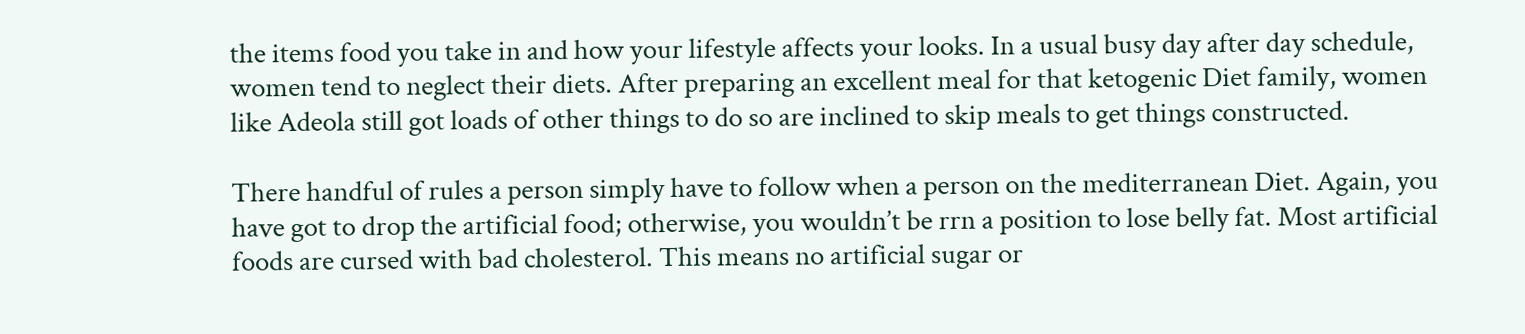the items food you take in and how your lifestyle affects your looks. In a usual busy day after day schedule, women tend to neglect their diets. After preparing an excellent meal for that ketogenic Diet family, women like Adeola still got loads of other things to do so are inclined to skip meals to get things constructed.

There handful of rules a person simply have to follow when a person on the mediterranean Diet. Again, you have got to drop the artificial food; otherwise, you wouldn’t be rrn a position to lose belly fat. Most artificial foods are cursed with bad cholesterol. This means no artificial sugar or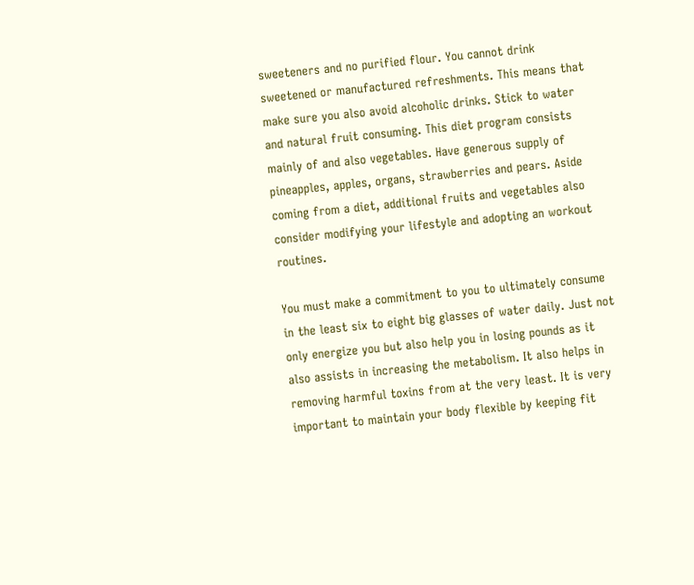sweeteners and no purified flour. You cannot drink sweetened or manufactured refreshments. This means that make sure you also avoid alcoholic drinks. Stick to water and natural fruit consuming. This diet program consists mainly of and also vegetables. Have generous supply of pineapples, apples, organs, strawberries and pears. Aside coming from a diet, additional fruits and vegetables also consider modifying your lifestyle and adopting an workout routines.

You must make a commitment to you to ultimately consume in the least six to eight big glasses of water daily. Just not only energize you but also help you in losing pounds as it also assists in increasing the metabolism. It also helps in removing harmful toxins from at the very least. It is very important to maintain your body flexible by keeping fit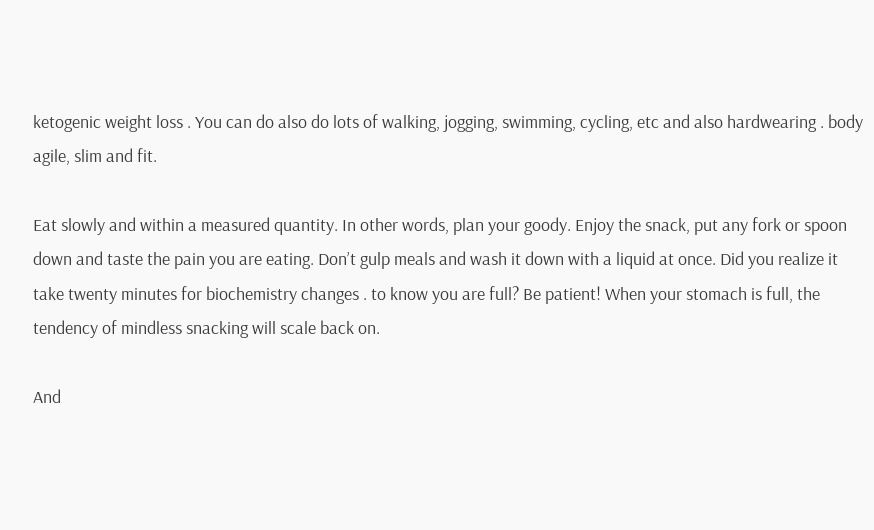ketogenic weight loss . You can do also do lots of walking, jogging, swimming, cycling, etc and also hardwearing . body agile, slim and fit.

Eat slowly and within a measured quantity. In other words, plan your goody. Enjoy the snack, put any fork or spoon down and taste the pain you are eating. Don’t gulp meals and wash it down with a liquid at once. Did you realize it take twenty minutes for biochemistry changes . to know you are full? Be patient! When your stomach is full, the tendency of mindless snacking will scale back on.

And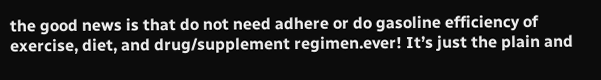the good news is that do not need adhere or do gasoline efficiency of exercise, diet, and drug/supplement regimen.ever! It’s just the plain and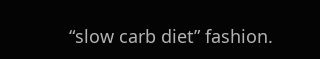“slow carb diet” fashion.